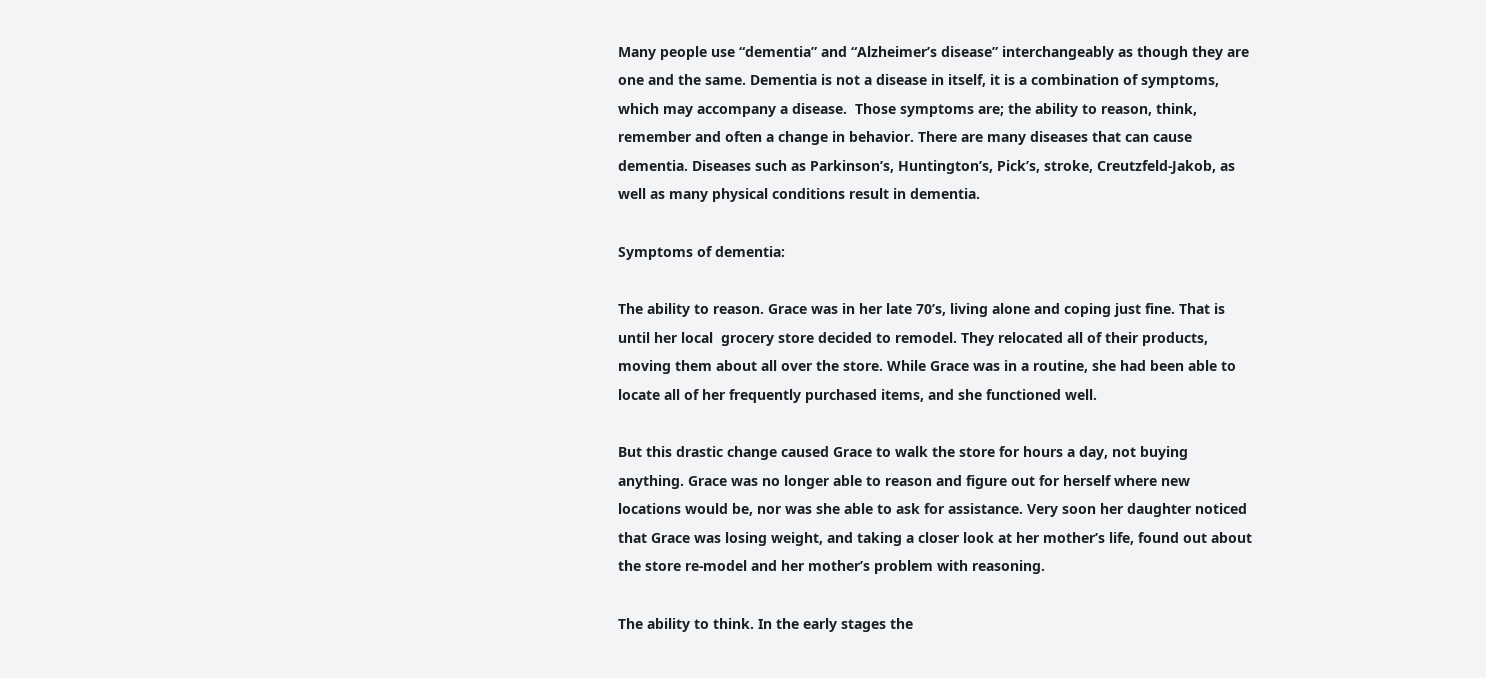Many people use “dementia” and “Alzheimer’s disease” interchangeably as though they are one and the same. Dementia is not a disease in itself, it is a combination of symptoms, which may accompany a disease.  Those symptoms are; the ability to reason, think, remember and often a change in behavior. There are many diseases that can cause dementia. Diseases such as Parkinson’s, Huntington’s, Pick’s, stroke, Creutzfeld-Jakob, as well as many physical conditions result in dementia.

Symptoms of dementia:

The ability to reason. Grace was in her late 70’s, living alone and coping just fine. That is until her local  grocery store decided to remodel. They relocated all of their products, moving them about all over the store. While Grace was in a routine, she had been able to locate all of her frequently purchased items, and she functioned well.

But this drastic change caused Grace to walk the store for hours a day, not buying anything. Grace was no longer able to reason and figure out for herself where new locations would be, nor was she able to ask for assistance. Very soon her daughter noticed that Grace was losing weight, and taking a closer look at her mother’s life, found out about the store re-model and her mother’s problem with reasoning.

The ability to think. In the early stages the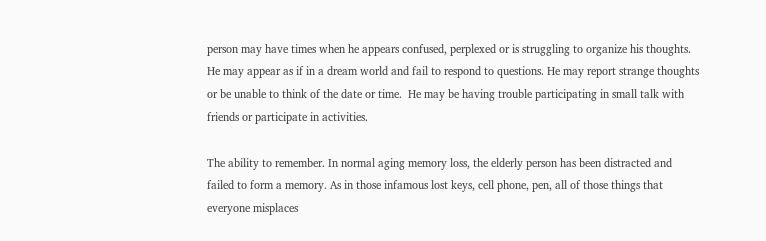person may have times when he appears confused, perplexed or is struggling to organize his thoughts. He may appear as if in a dream world and fail to respond to questions. He may report strange thoughts or be unable to think of the date or time.  He may be having trouble participating in small talk with friends or participate in activities.

The ability to remember. In normal aging memory loss, the elderly person has been distracted and failed to form a memory. As in those infamous lost keys, cell phone, pen, all of those things that everyone misplaces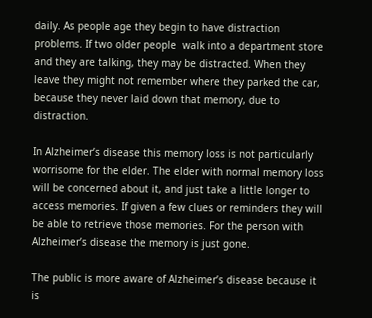daily. As people age they begin to have distraction problems. If two older people  walk into a department store and they are talking, they may be distracted. When they leave they might not remember where they parked the car, because they never laid down that memory, due to distraction.

In Alzheimer’s disease this memory loss is not particularly worrisome for the elder. The elder with normal memory loss will be concerned about it, and just take a little longer to access memories. If given a few clues or reminders they will be able to retrieve those memories. For the person with Alzheimer’s disease the memory is just gone.

The public is more aware of Alzheimer’s disease because it is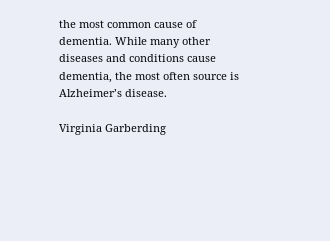the most common cause of dementia. While many other diseases and conditions cause dementia, the most often source is Alzheimer’s disease.

Virginia Garberding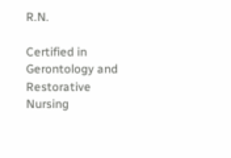R.N.

Certified in Gerontology and Restorative Nursing